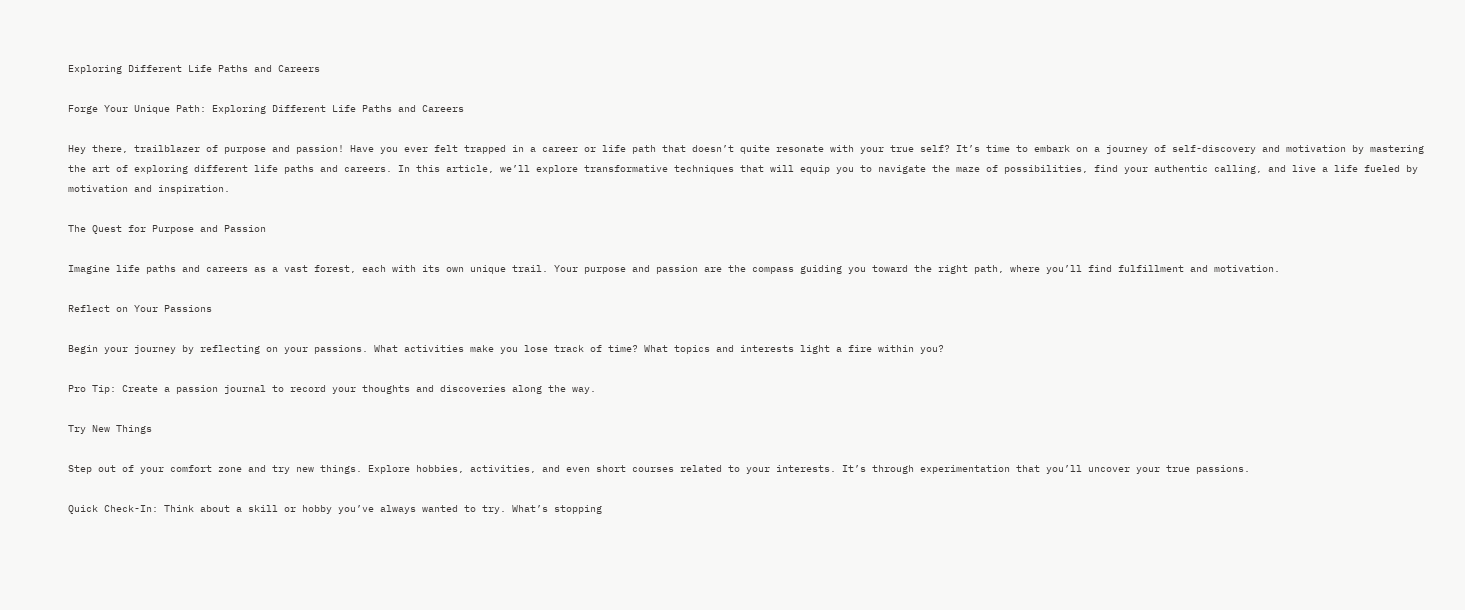Exploring Different Life Paths and Careers

Forge Your Unique Path: Exploring Different Life Paths and Careers

Hey there, trailblazer of purpose and passion! Have you ever felt trapped in a career or life path that doesn’t quite resonate with your true self? It’s time to embark on a journey of self-discovery and motivation by mastering the art of exploring different life paths and careers. In this article, we’ll explore transformative techniques that will equip you to navigate the maze of possibilities, find your authentic calling, and live a life fueled by motivation and inspiration.

The Quest for Purpose and Passion

Imagine life paths and careers as a vast forest, each with its own unique trail. Your purpose and passion are the compass guiding you toward the right path, where you’ll find fulfillment and motivation.

Reflect on Your Passions

Begin your journey by reflecting on your passions. What activities make you lose track of time? What topics and interests light a fire within you?

Pro Tip: Create a passion journal to record your thoughts and discoveries along the way.

Try New Things

Step out of your comfort zone and try new things. Explore hobbies, activities, and even short courses related to your interests. It’s through experimentation that you’ll uncover your true passions.

Quick Check-In: Think about a skill or hobby you’ve always wanted to try. What’s stopping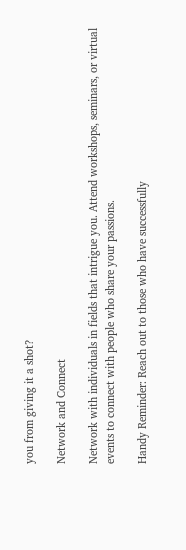you from giving it a shot?

Network and Connect

Network with individuals in fields that intrigue you. Attend workshops, seminars, or virtual events to connect with people who share your passions.

Handy Reminder: Reach out to those who have successfully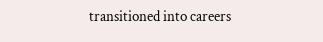transitioned into careers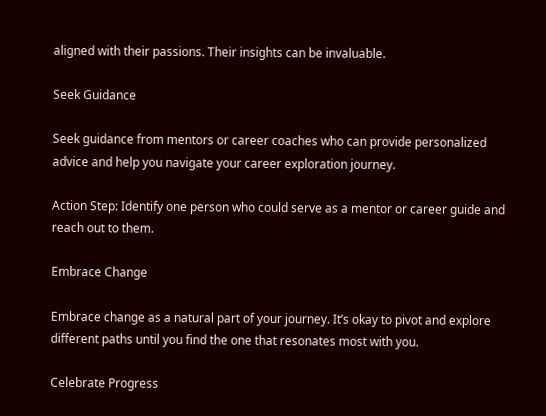aligned with their passions. Their insights can be invaluable.

Seek Guidance

Seek guidance from mentors or career coaches who can provide personalized advice and help you navigate your career exploration journey.

Action Step: Identify one person who could serve as a mentor or career guide and reach out to them.

Embrace Change

Embrace change as a natural part of your journey. It’s okay to pivot and explore different paths until you find the one that resonates most with you.

Celebrate Progress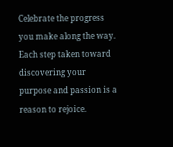Celebrate the progress you make along the way. Each step taken toward discovering your purpose and passion is a reason to rejoice.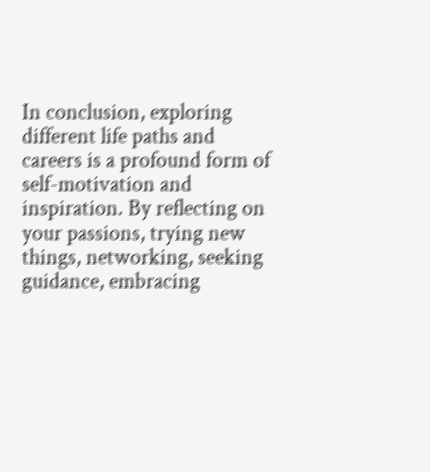In conclusion, exploring different life paths and careers is a profound form of self-motivation and inspiration. By reflecting on your passions, trying new things, networking, seeking guidance, embracing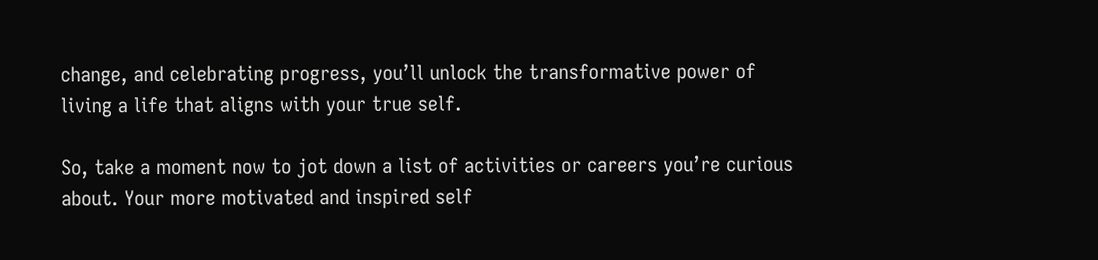change, and celebrating progress, you’ll unlock the transformative power of living a life that aligns with your true self.

So, take a moment now to jot down a list of activities or careers you’re curious about. Your more motivated and inspired self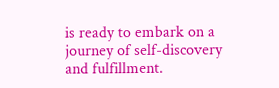is ready to embark on a journey of self-discovery and fulfillment.